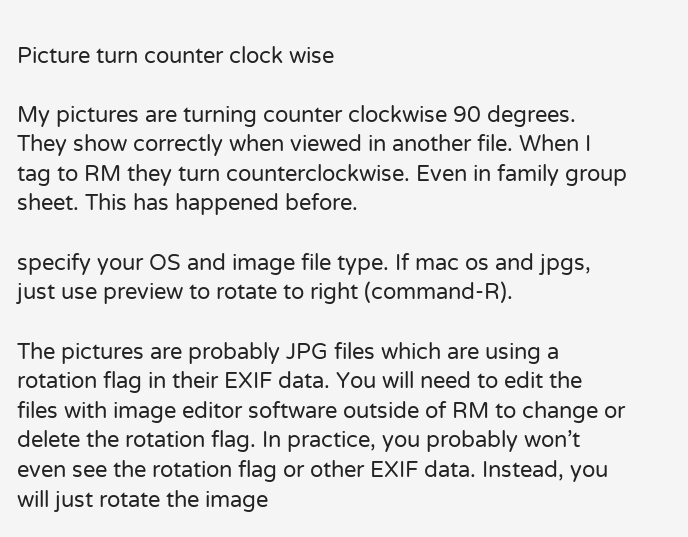Picture turn counter clock wise

My pictures are turning counter clockwise 90 degrees. They show correctly when viewed in another file. When I tag to RM they turn counterclockwise. Even in family group sheet. This has happened before.

specify your OS and image file type. If mac os and jpgs, just use preview to rotate to right (command-R).

The pictures are probably JPG files which are using a rotation flag in their EXIF data. You will need to edit the files with image editor software outside of RM to change or delete the rotation flag. In practice, you probably won’t even see the rotation flag or other EXIF data. Instead, you will just rotate the image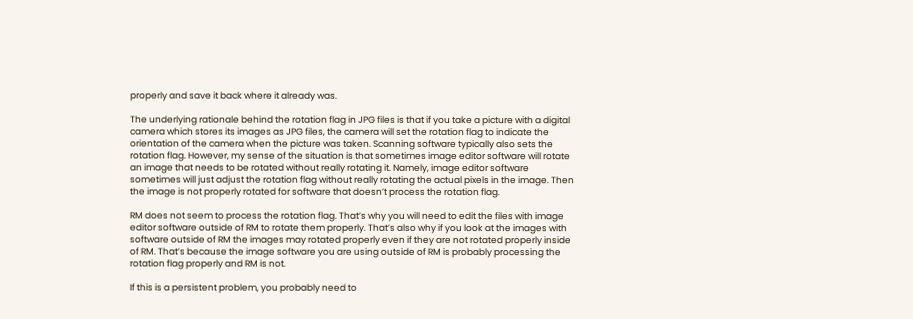properly and save it back where it already was.

The underlying rationale behind the rotation flag in JPG files is that if you take a picture with a digital camera which stores its images as JPG files, the camera will set the rotation flag to indicate the orientation of the camera when the picture was taken. Scanning software typically also sets the rotation flag. However, my sense of the situation is that sometimes image editor software will rotate an image that needs to be rotated without really rotating it. Namely, image editor software sometimes will just adjust the rotation flag without really rotating the actual pixels in the image. Then the image is not properly rotated for software that doesn’t process the rotation flag.

RM does not seem to process the rotation flag. That’s why you will need to edit the files with image editor software outside of RM to rotate them properly. That’s also why if you look at the images with software outside of RM the images may rotated properly even if they are not rotated properly inside of RM. That’s because the image software you are using outside of RM is probably processing the rotation flag properly and RM is not.

If this is a persistent problem, you probably need to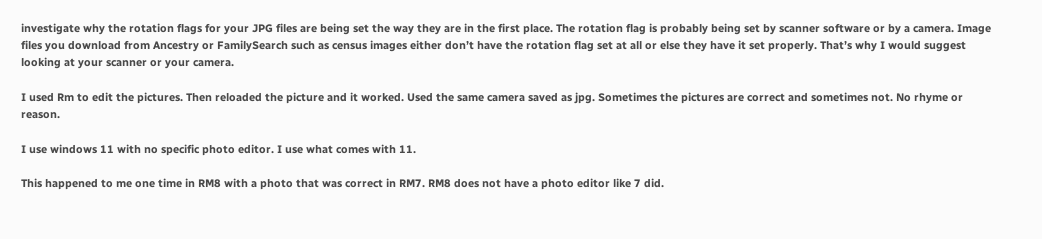investigate why the rotation flags for your JPG files are being set the way they are in the first place. The rotation flag is probably being set by scanner software or by a camera. Image files you download from Ancestry or FamilySearch such as census images either don’t have the rotation flag set at all or else they have it set properly. That’s why I would suggest looking at your scanner or your camera.

I used Rm to edit the pictures. Then reloaded the picture and it worked. Used the same camera saved as jpg. Sometimes the pictures are correct and sometimes not. No rhyme or reason.

I use windows 11 with no specific photo editor. I use what comes with 11.

This happened to me one time in RM8 with a photo that was correct in RM7. RM8 does not have a photo editor like 7 did.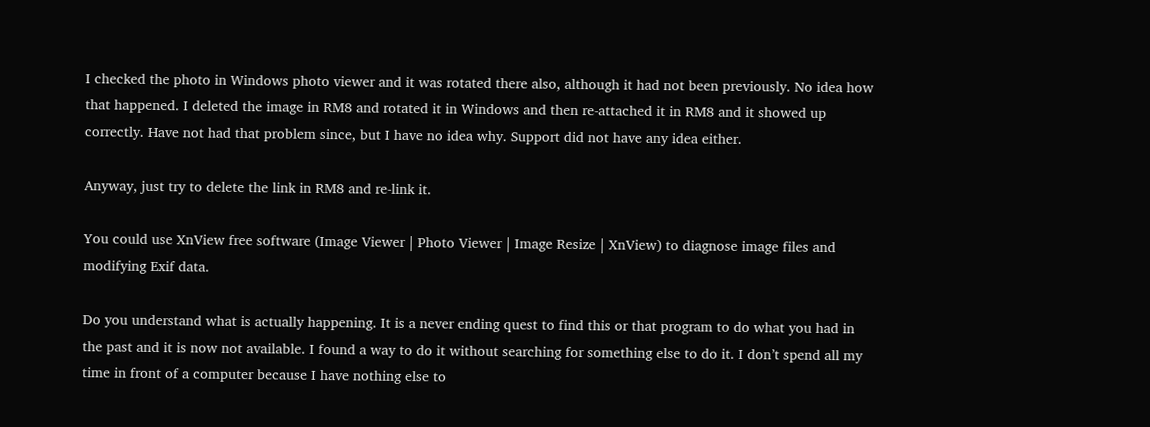I checked the photo in Windows photo viewer and it was rotated there also, although it had not been previously. No idea how that happened. I deleted the image in RM8 and rotated it in Windows and then re-attached it in RM8 and it showed up correctly. Have not had that problem since, but I have no idea why. Support did not have any idea either.

Anyway, just try to delete the link in RM8 and re-link it.

You could use XnView free software (Image Viewer | Photo Viewer | Image Resize | XnView) to diagnose image files and modifying Exif data.

Do you understand what is actually happening. It is a never ending quest to find this or that program to do what you had in the past and it is now not available. I found a way to do it without searching for something else to do it. I don’t spend all my time in front of a computer because I have nothing else to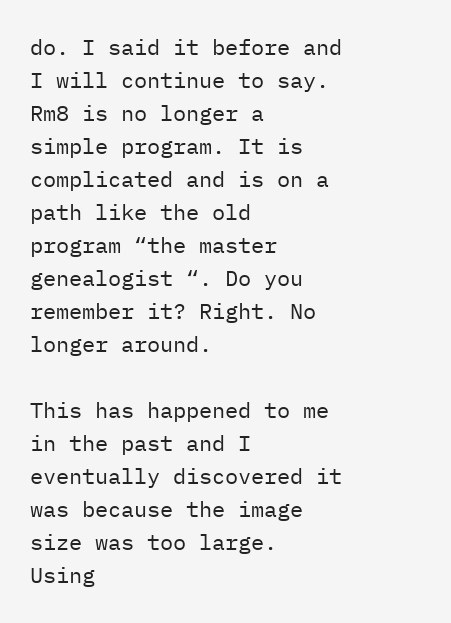do. I said it before and I will continue to say. Rm8 is no longer a simple program. It is complicated and is on a path like the old program “the master genealogist “. Do you remember it? Right. No longer around.

This has happened to me in the past and I eventually discovered it was because the image size was too large. Using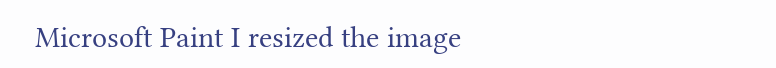Microsoft Paint I resized the image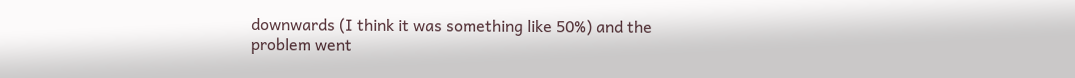downwards (I think it was something like 50%) and the problem went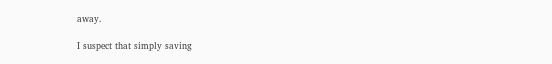away.

I suspect that simply saving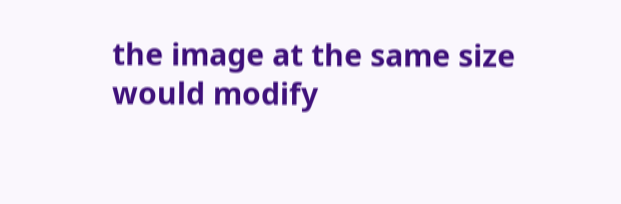the image at the same size would modify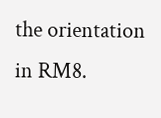the orientation in RM8.